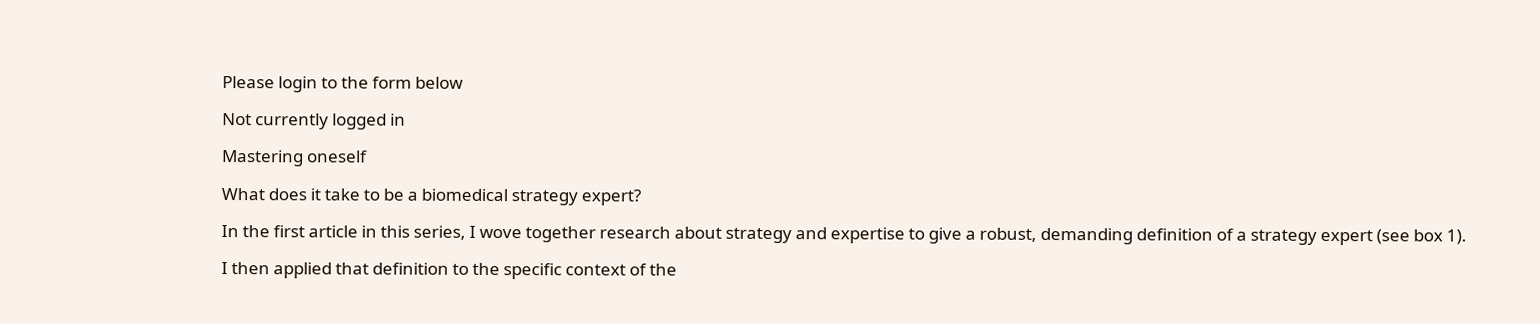Please login to the form below

Not currently logged in

Mastering oneself

What does it take to be a biomedical strategy expert?

In the first article in this series, I wove together research about strategy and expertise to give a robust, demanding definition of a strategy expert (see box 1).

I then applied that definition to the specific context of the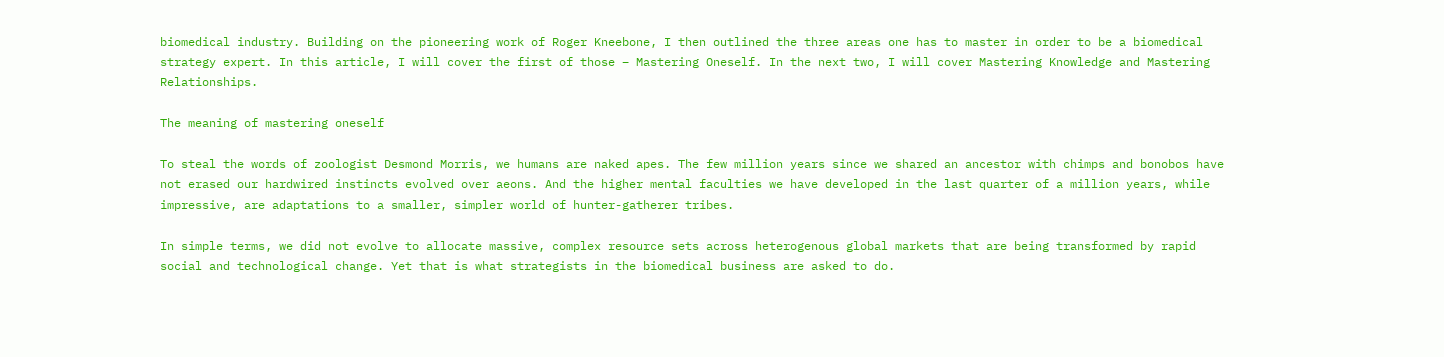biomedical industry. Building on the pioneering work of Roger Kneebone, I then outlined the three areas one has to master in order to be a biomedical strategy expert. In this article, I will cover the first of those – Mastering Oneself. In the next two, I will cover Mastering Knowledge and Mastering Relationships.

The meaning of mastering oneself

To steal the words of zoologist Desmond Morris, we humans are naked apes. The few million years since we shared an ancestor with chimps and bonobos have not erased our hardwired instincts evolved over aeons. And the higher mental faculties we have developed in the last quarter of a million years, while impressive, are adaptations to a smaller, simpler world of hunter-gatherer tribes.

In simple terms, we did not evolve to allocate massive, complex resource sets across heterogenous global markets that are being transformed by rapid social and technological change. Yet that is what strategists in the biomedical business are asked to do.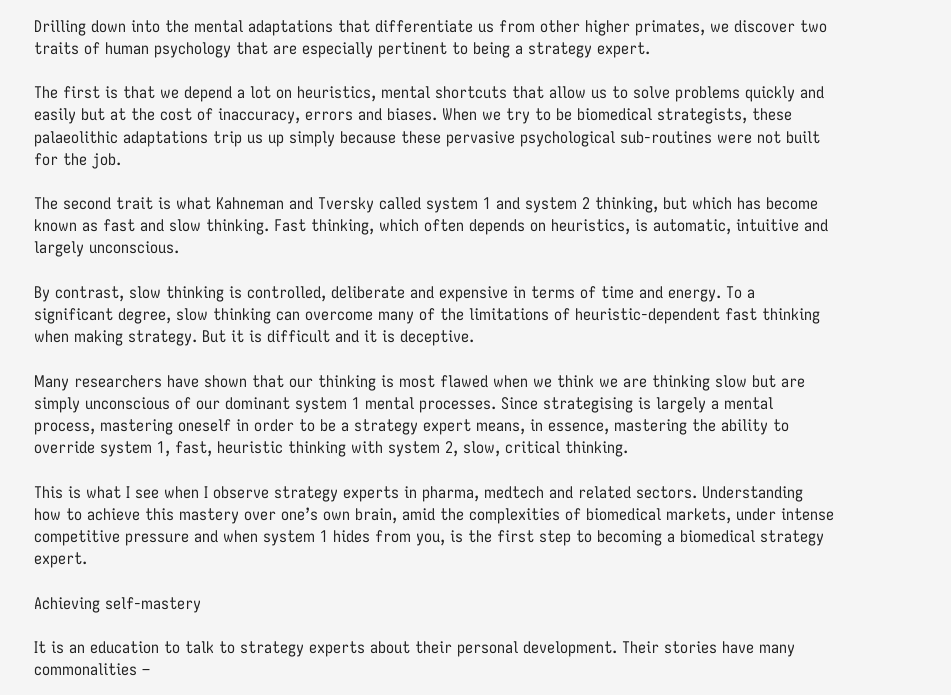Drilling down into the mental adaptations that differentiate us from other higher primates, we discover two traits of human psychology that are especially pertinent to being a strategy expert.

The first is that we depend a lot on heuristics, mental shortcuts that allow us to solve problems quickly and easily but at the cost of inaccuracy, errors and biases. When we try to be biomedical strategists, these palaeolithic adaptations trip us up simply because these pervasive psychological sub-routines were not built for the job.

The second trait is what Kahneman and Tversky called system 1 and system 2 thinking, but which has become known as fast and slow thinking. Fast thinking, which often depends on heuristics, is automatic, intuitive and largely unconscious.

By contrast, slow thinking is controlled, deliberate and expensive in terms of time and energy. To a significant degree, slow thinking can overcome many of the limitations of heuristic-dependent fast thinking when making strategy. But it is difficult and it is deceptive.

Many researchers have shown that our thinking is most flawed when we think we are thinking slow but are simply unconscious of our dominant system 1 mental processes. Since strategising is largely a mental process, mastering oneself in order to be a strategy expert means, in essence, mastering the ability to override system 1, fast, heuristic thinking with system 2, slow, critical thinking.

This is what I see when I observe strategy experts in pharma, medtech and related sectors. Understanding how to achieve this mastery over one’s own brain, amid the complexities of biomedical markets, under intense competitive pressure and when system 1 hides from you, is the first step to becoming a biomedical strategy expert.

Achieving self-mastery

It is an education to talk to strategy experts about their personal development. Their stories have many commonalities –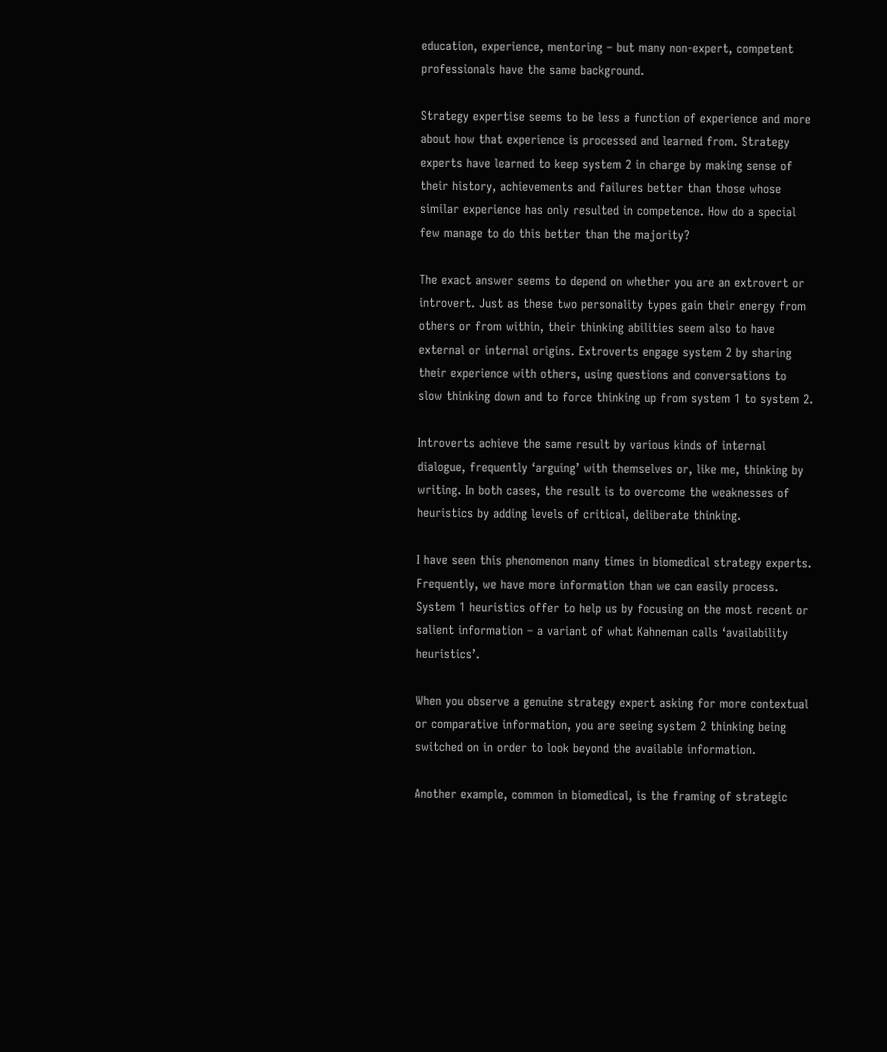education, experience, mentoring – but many non-expert, competent professionals have the same background.

Strategy expertise seems to be less a function of experience and more about how that experience is processed and learned from. Strategy experts have learned to keep system 2 in charge by making sense of their history, achievements and failures better than those whose similar experience has only resulted in competence. How do a special few manage to do this better than the majority?

The exact answer seems to depend on whether you are an extrovert or introvert. Just as these two personality types gain their energy from others or from within, their thinking abilities seem also to have external or internal origins. Extroverts engage system 2 by sharing their experience with others, using questions and conversations to slow thinking down and to force thinking up from system 1 to system 2.

Introverts achieve the same result by various kinds of internal dialogue, frequently ‘arguing’ with themselves or, like me, thinking by writing. In both cases, the result is to overcome the weaknesses of heuristics by adding levels of critical, deliberate thinking.

I have seen this phenomenon many times in biomedical strategy experts. Frequently, we have more information than we can easily process. System 1 heuristics offer to help us by focusing on the most recent or salient information – a variant of what Kahneman calls ‘availability heuristics’.

When you observe a genuine strategy expert asking for more contextual or comparative information, you are seeing system 2 thinking being switched on in order to look beyond the available information.

Another example, common in biomedical, is the framing of strategic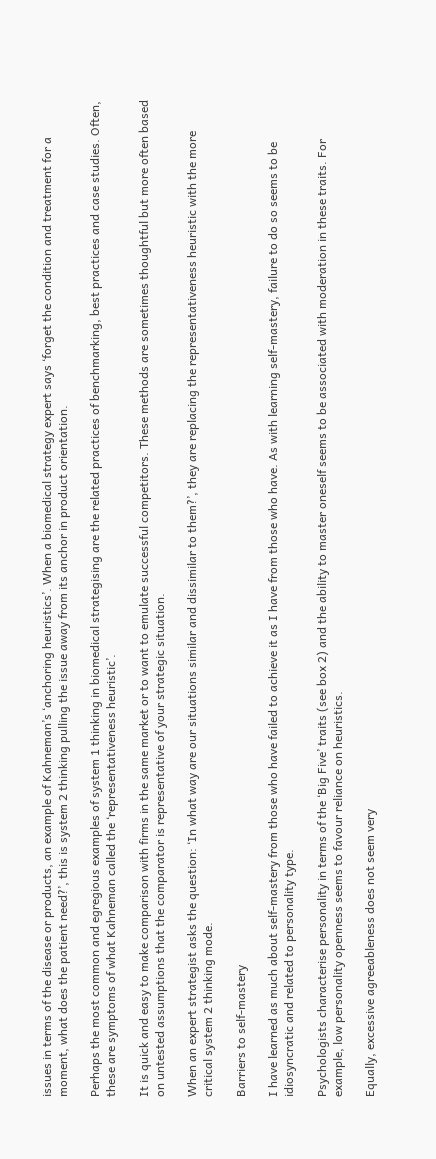issues in terms of the disease or products, an example of Kahneman’s ‘anchoring heuristics’. When a biomedical strategy expert says ‘forget the condition and treatment for a moment, what does the patient need?’, this is system 2 thinking pulling the issue away from its anchor in product orientation.

Perhaps the most common and egregious examples of system 1 thinking in biomedical strategising are the related practices of benchmarking, best practices and case studies. Often, these are symptoms of what Kahneman called the ‘representativeness heuristic’.

It is quick and easy to make comparison with firms in the same market or to want to emulate successful competitors. These methods are sometimes thoughtful but more often based on untested assumptions that the comparator is representative of your strategic situation.

When an expert strategist asks the question: ‘In what way are our situations similar and dissimilar to them?’, they are replacing the representativeness heuristic with the more critical system 2 thinking mode.

Barriers to self-mastery

I have learned as much about self-mastery from those who have failed to achieve it as I have from those who have. As with learning self-mastery, failure to do so seems to be idiosyncratic and related to personality type.

Psychologists characterise personality in terms of the ‘Big Five’ traits (see box 2) and the ability to master oneself seems to be associated with moderation in these traits. For example, low personality openness seems to favour reliance on heuristics.

Equally, excessive agreeableness does not seem very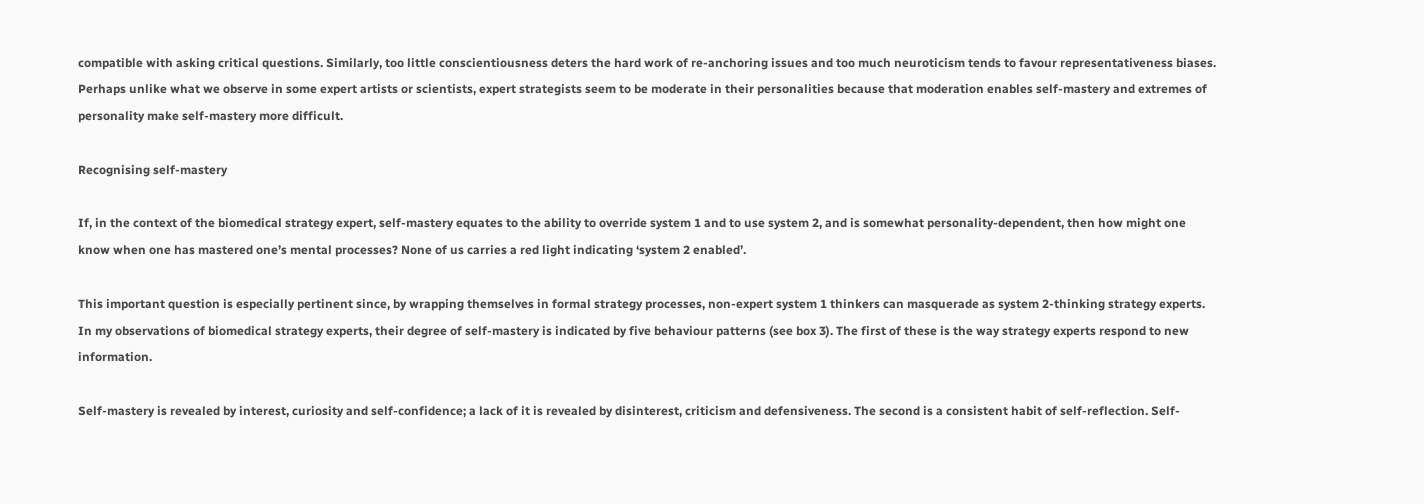compatible with asking critical questions. Similarly, too little conscientiousness deters the hard work of re-anchoring issues and too much neuroticism tends to favour representativeness biases. Perhaps unlike what we observe in some expert artists or scientists, expert strategists seem to be moderate in their personalities because that moderation enables self-mastery and extremes of personality make self-mastery more difficult.

Recognising self-mastery

If, in the context of the biomedical strategy expert, self-mastery equates to the ability to override system 1 and to use system 2, and is somewhat personality-dependent, then how might one know when one has mastered one’s mental processes? None of us carries a red light indicating ‘system 2 enabled’.

This important question is especially pertinent since, by wrapping themselves in formal strategy processes, non-expert system 1 thinkers can masquerade as system 2-thinking strategy experts. In my observations of biomedical strategy experts, their degree of self-mastery is indicated by five behaviour patterns (see box 3). The first of these is the way strategy experts respond to new information.

Self-mastery is revealed by interest, curiosity and self-confidence; a lack of it is revealed by disinterest, criticism and defensiveness. The second is a consistent habit of self-reflection. Self-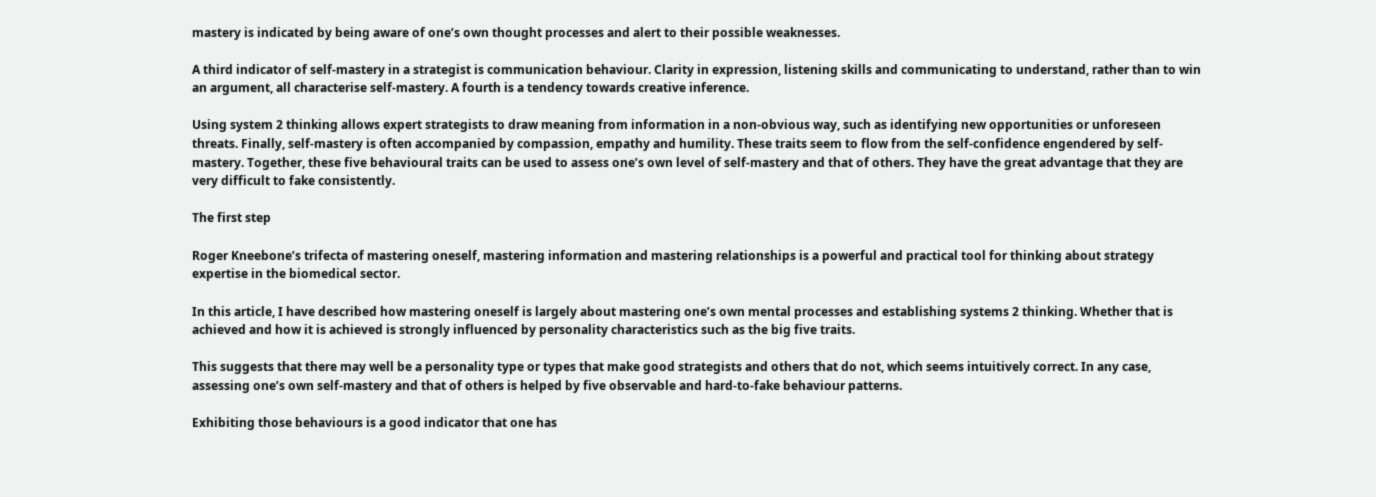mastery is indicated by being aware of one’s own thought processes and alert to their possible weaknesses.

A third indicator of self-mastery in a strategist is communication behaviour. Clarity in expression, listening skills and communicating to understand, rather than to win an argument, all characterise self-mastery. A fourth is a tendency towards creative inference.

Using system 2 thinking allows expert strategists to draw meaning from information in a non-obvious way, such as identifying new opportunities or unforeseen threats. Finally, self-mastery is often accompanied by compassion, empathy and humility. These traits seem to flow from the self-confidence engendered by self-mastery. Together, these five behavioural traits can be used to assess one’s own level of self-mastery and that of others. They have the great advantage that they are very difficult to fake consistently.

The first step

Roger Kneebone’s trifecta of mastering oneself, mastering information and mastering relationships is a powerful and practical tool for thinking about strategy expertise in the biomedical sector.

In this article, I have described how mastering oneself is largely about mastering one’s own mental processes and establishing systems 2 thinking. Whether that is achieved and how it is achieved is strongly influenced by personality characteristics such as the big five traits.

This suggests that there may well be a personality type or types that make good strategists and others that do not, which seems intuitively correct. In any case, assessing one’s own self-mastery and that of others is helped by five observable and hard-to-fake behaviour patterns.

Exhibiting those behaviours is a good indicator that one has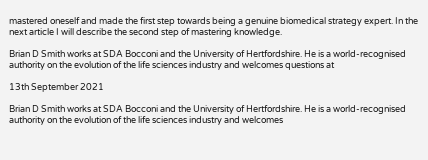mastered oneself and made the first step towards being a genuine biomedical strategy expert. In the next article I will describe the second step of mastering knowledge.

Brian D Smith works at SDA Bocconi and the University of Hertfordshire. He is a world-recognised authority on the evolution of the life sciences industry and welcomes questions at

13th September 2021

Brian D Smith works at SDA Bocconi and the University of Hertfordshire. He is a world-recognised authority on the evolution of the life sciences industry and welcomes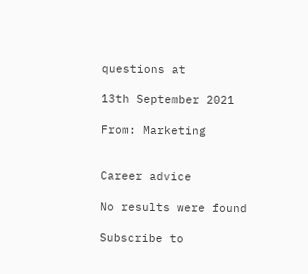questions at

13th September 2021

From: Marketing


Career advice

No results were found

Subscribe to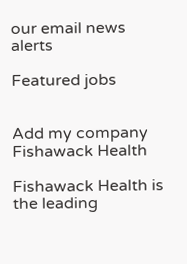our email news alerts

Featured jobs


Add my company
Fishawack Health

Fishawack Health is the leading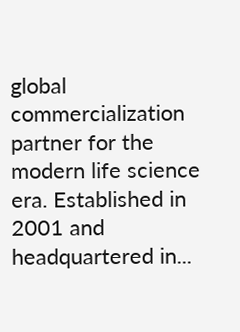global commercialization partner for the modern life science era. Established in 2001 and headquartered in...